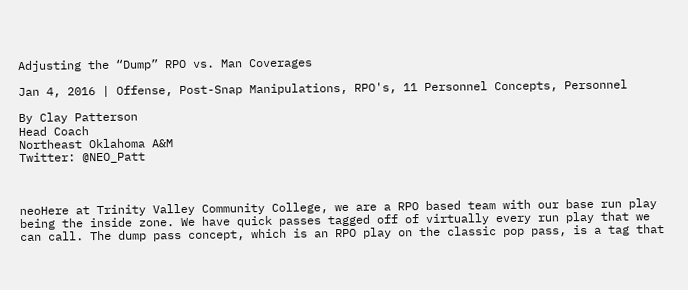Adjusting the “Dump” RPO vs. Man Coverages

Jan 4, 2016 | Offense, Post-Snap Manipulations, RPO's, 11 Personnel Concepts, Personnel

By Clay Patterson
Head Coach
Northeast Oklahoma A&M
Twitter: @NEO_Patt



neoHere at Trinity Valley Community College, we are a RPO based team with our base run play being the inside zone. We have quick passes tagged off of virtually every run play that we can call. The dump pass concept, which is an RPO play on the classic pop pass, is a tag that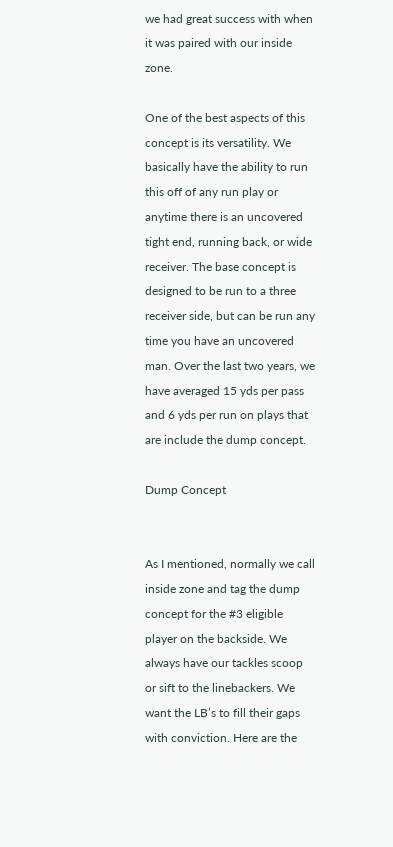we had great success with when it was paired with our inside zone.

One of the best aspects of this concept is its versatility. We basically have the ability to run this off of any run play or anytime there is an uncovered tight end, running back, or wide receiver. The base concept is designed to be run to a three receiver side, but can be run any time you have an uncovered man. Over the last two years, we have averaged 15 yds per pass and 6 yds per run on plays that are include the dump concept.

Dump Concept


As I mentioned, normally we call inside zone and tag the dump concept for the #3 eligible player on the backside. We always have our tackles scoop or sift to the linebackers. We want the LB’s to fill their gaps with conviction. Here are the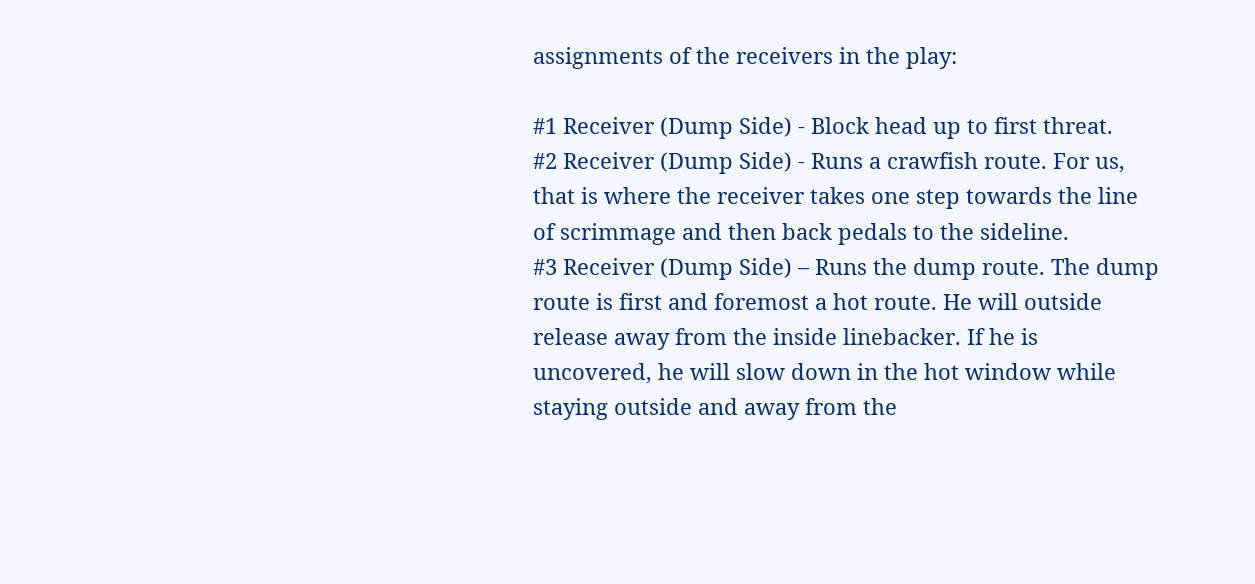assignments of the receivers in the play:

#1 Receiver (Dump Side) - Block head up to first threat.
#2 Receiver (Dump Side) - Runs a crawfish route. For us, that is where the receiver takes one step towards the line of scrimmage and then back pedals to the sideline.
#3 Receiver (Dump Side) – Runs the dump route. The dump route is first and foremost a hot route. He will outside release away from the inside linebacker. If he is uncovered, he will slow down in the hot window while staying outside and away from the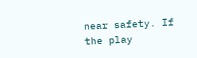near safety. If the play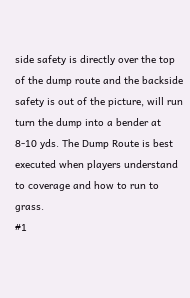side safety is directly over the top of the dump route and the backside safety is out of the picture, will run turn the dump into a bender at 8-10 yds. The Dump Route is best executed when players understand to coverage and how to run to grass.
#1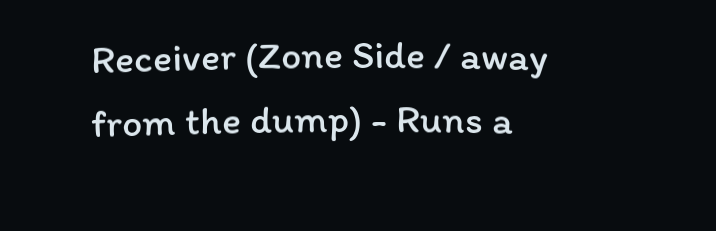Receiver (Zone Side / away from the dump) - Runs a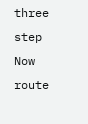three step Now route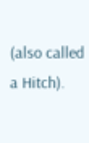(also called a Hitch).